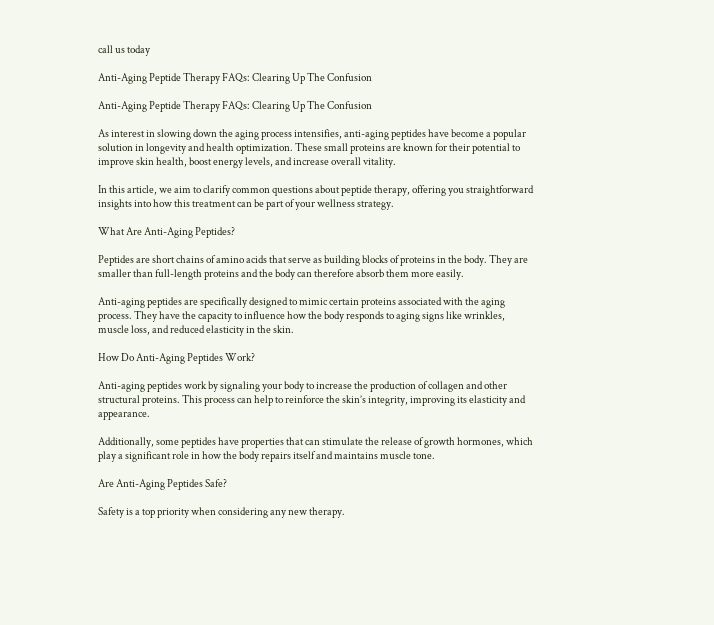call us today

Anti-Aging Peptide Therapy FAQs: Clearing Up The Confusion

Anti-Aging Peptide Therapy FAQs: Clearing Up The Confusion

As interest in slowing down the aging process intensifies, anti-aging peptides have become a popular solution in longevity and health optimization. These small proteins are known for their potential to improve skin health, boost energy levels, and increase overall vitality.

In this article, we aim to clarify common questions about peptide therapy, offering you straightforward insights into how this treatment can be part of your wellness strategy.

What Are Anti-Aging Peptides?

Peptides are short chains of amino acids that serve as building blocks of proteins in the body. They are smaller than full-length proteins and the body can therefore absorb them more easily.

Anti-aging peptides are specifically designed to mimic certain proteins associated with the aging process. They have the capacity to influence how the body responds to aging signs like wrinkles, muscle loss, and reduced elasticity in the skin.

How Do Anti-Aging Peptides Work?

Anti-aging peptides work by signaling your body to increase the production of collagen and other structural proteins. This process can help to reinforce the skin’s integrity, improving its elasticity and appearance.

Additionally, some peptides have properties that can stimulate the release of growth hormones, which play a significant role in how the body repairs itself and maintains muscle tone.

Are Anti-Aging Peptides Safe?

Safety is a top priority when considering any new therapy.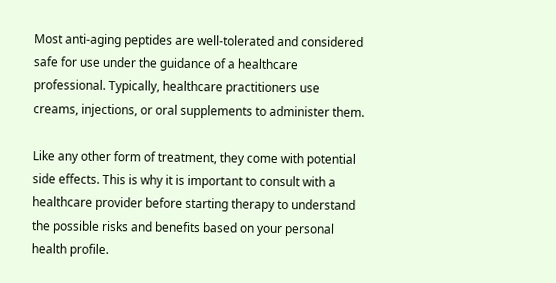Most anti-aging peptides are well-tolerated and considered safe for use under the guidance of a healthcare professional. Typically, healthcare practitioners use creams, injections, or oral supplements to administer them.

Like any other form of treatment, they come with potential side effects. This is why it is important to consult with a healthcare provider before starting therapy to understand the possible risks and benefits based on your personal health profile.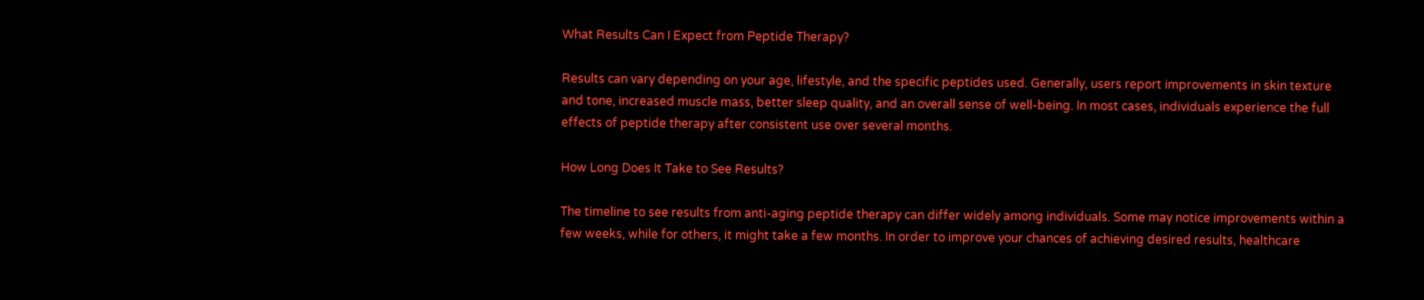What Results Can I Expect from Peptide Therapy?

Results can vary depending on your age, lifestyle, and the specific peptides used. Generally, users report improvements in skin texture and tone, increased muscle mass, better sleep quality, and an overall sense of well-being. In most cases, individuals experience the full effects of peptide therapy after consistent use over several months.

How Long Does It Take to See Results?

The timeline to see results from anti-aging peptide therapy can differ widely among individuals. Some may notice improvements within a few weeks, while for others, it might take a few months. In order to improve your chances of achieving desired results, healthcare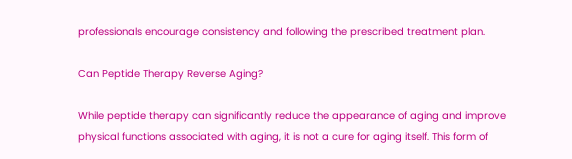professionals encourage consistency and following the prescribed treatment plan.

Can Peptide Therapy Reverse Aging?

While peptide therapy can significantly reduce the appearance of aging and improve physical functions associated with aging, it is not a cure for aging itself. This form of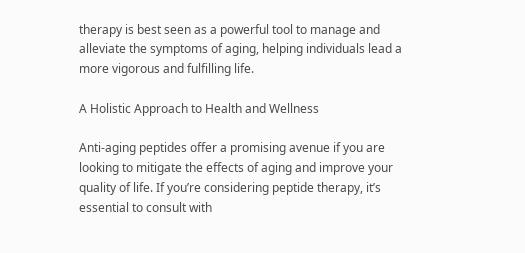therapy is best seen as a powerful tool to manage and alleviate the symptoms of aging, helping individuals lead a more vigorous and fulfilling life.

A Holistic Approach to Health and Wellness

Anti-aging peptides offer a promising avenue if you are looking to mitigate the effects of aging and improve your quality of life. If you’re considering peptide therapy, it’s essential to consult with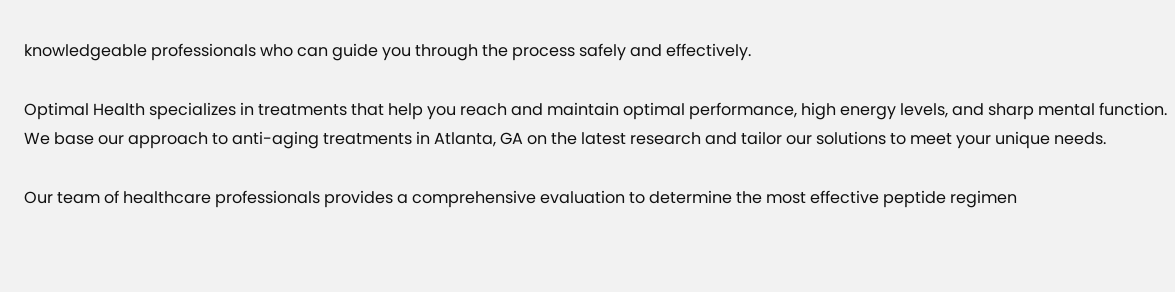knowledgeable professionals who can guide you through the process safely and effectively.

Optimal Health specializes in treatments that help you reach and maintain optimal performance, high energy levels, and sharp mental function. We base our approach to anti-aging treatments in Atlanta, GA on the latest research and tailor our solutions to meet your unique needs.

Our team of healthcare professionals provides a comprehensive evaluation to determine the most effective peptide regimen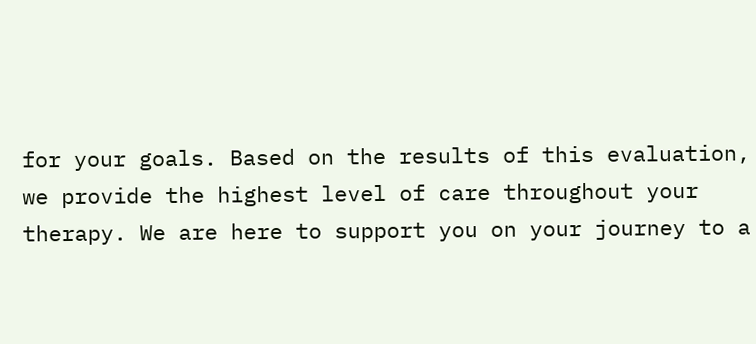for your goals. Based on the results of this evaluation, we provide the highest level of care throughout your therapy. We are here to support you on your journey to a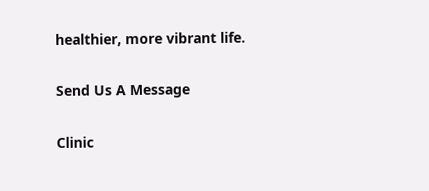healthier, more vibrant life.

Send Us A Message

Clinic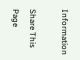Information

Share This Page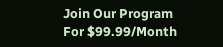Join Our Program For $99.99/Month